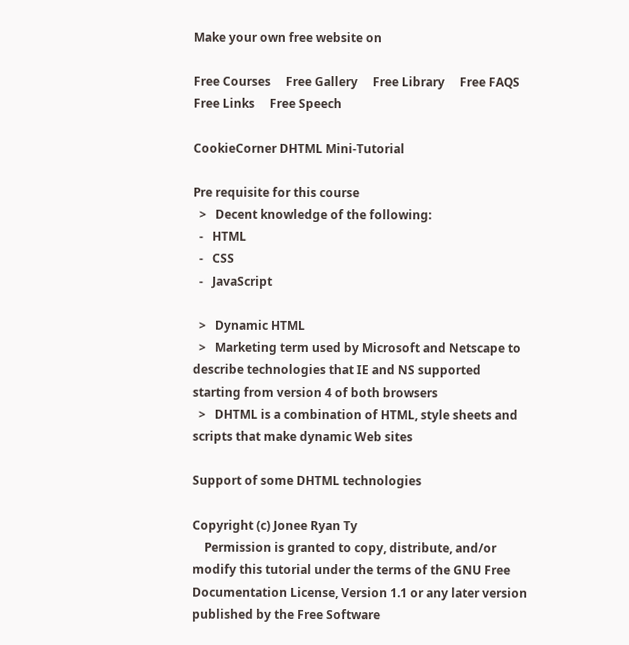Make your own free website on

Free Courses     Free Gallery     Free Library     Free FAQS     Free Links     Free Speech

CookieCorner DHTML Mini-Tutorial

Pre requisite for this course
  >   Decent knowledge of the following:
  -   HTML
  -   CSS
  -   JavaScript

  >   Dynamic HTML
  >   Marketing term used by Microsoft and Netscape to describe technologies that IE and NS supported starting from version 4 of both browsers
  >   DHTML is a combination of HTML, style sheets and scripts that make dynamic Web sites

Support of some DHTML technologies

Copyright (c) Jonee Ryan Ty
    Permission is granted to copy, distribute, and/or modify this tutorial under the terms of the GNU Free Documentation License, Version 1.1 or any later version published by the Free Software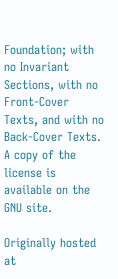Foundation; with no Invariant Sections, with no Front-Cover Texts, and with no Back-Cover Texts. A copy of the license is available on the GNU site.

Originally hosted at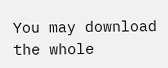You may download the whole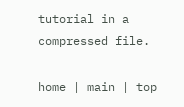tutorial in a compressed file.

home | main | top